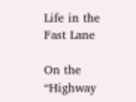Life in the Fast Lane

On the “Highway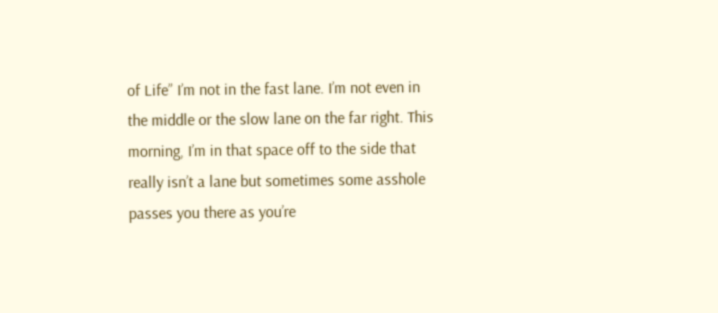of Life” I’m not in the fast lane. I’m not even in the middle or the slow lane on the far right. This morning, I’m in that space off to the side that really isn’t a lane but sometimes some asshole passes you there as you’re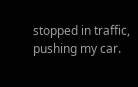stopped in traffic, pushing my car.